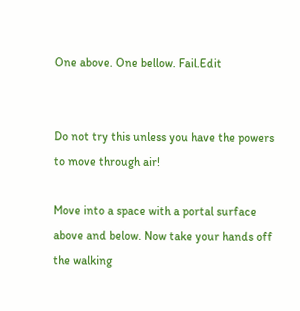One above. One bellow. Fail.Edit


Do not try this unless you have the powers to move through air!

Move into a space with a portal surface above and below. Now take your hands off the walking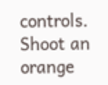controls. Shoot an orange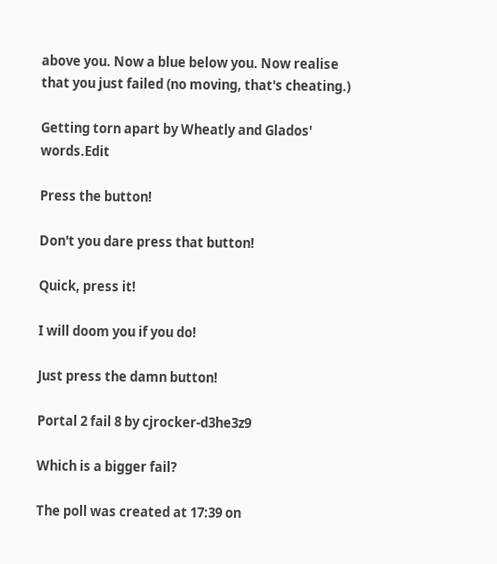above you. Now a blue below you. Now realise that you just failed (no moving, that's cheating.)

Getting torn apart by Wheatly and Glados' words.Edit

Press the button!

Don't you dare press that button!

Quick, press it!

I will doom you if you do!

Just press the damn button!

Portal 2 fail 8 by cjrocker-d3he3z9

Which is a bigger fail?

The poll was created at 17:39 on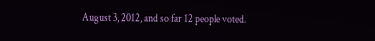August 3, 2012, and so far 12 people voted.